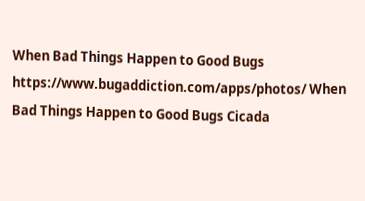When Bad Things Happen to Good Bugs https://www.bugaddiction.com/apps/photos/ When Bad Things Happen to Good Bugs Cicada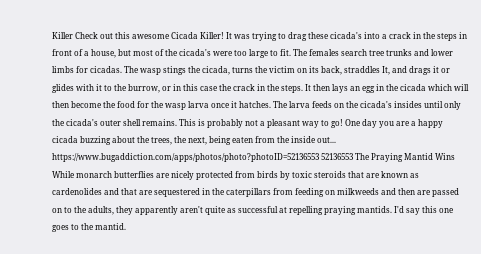Killer Check out this awesome Cicada Killer! It was trying to drag these cicada's into a crack in the steps in front of a house, but most of the cicada's were too large to fit. The females search tree trunks and lower limbs for cicadas. The wasp stings the cicada, turns the victim on its back, straddles It, and drags it or glides with it to the burrow, or in this case the crack in the steps. It then lays an egg in the cicada which will then become the food for the wasp larva once it hatches. The larva feeds on the cicada's insides until only the cicada's outer shell remains. This is probably not a pleasant way to go! One day you are a happy cicada buzzing about the trees, the next, being eaten from the inside out... https://www.bugaddiction.com/apps/photos/photo?photoID=52136553 52136553 The Praying Mantid Wins While monarch butterflies are nicely protected from birds by toxic steroids that are known as cardenolides and that are sequestered in the caterpillars from feeding on milkweeds and then are passed on to the adults, they apparently aren't quite as successful at repelling praying mantids. I'd say this one goes to the mantid.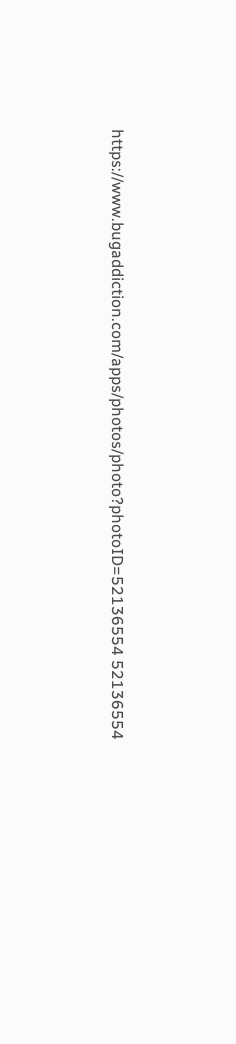https://www.bugaddiction.com/apps/photos/photo?photoID=52136554 52136554